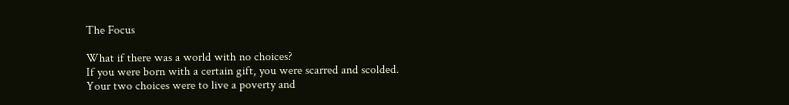The Focus

What if there was a world with no choices?
If you were born with a certain gift, you were scarred and scolded.
Your two choices were to live a poverty and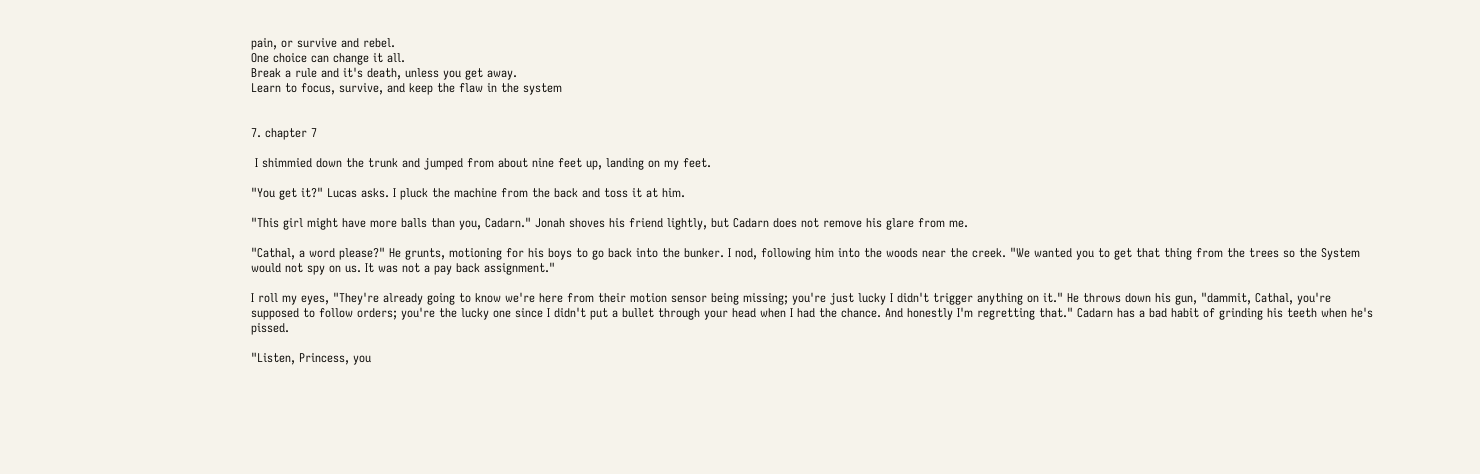pain, or survive and rebel.
One choice can change it all.
Break a rule and it's death, unless you get away.
Learn to focus, survive, and keep the flaw in the system


7. chapter 7

 I shimmied down the trunk and jumped from about nine feet up, landing on my feet.

"You get it?" Lucas asks. I pluck the machine from the back and toss it at him.

"This girl might have more balls than you, Cadarn." Jonah shoves his friend lightly, but Cadarn does not remove his glare from me.

"Cathal, a word please?" He grunts, motioning for his boys to go back into the bunker. I nod, following him into the woods near the creek. "We wanted you to get that thing from the trees so the System would not spy on us. It was not a pay back assignment."

I roll my eyes, "They're already going to know we're here from their motion sensor being missing; you're just lucky I didn't trigger anything on it." He throws down his gun, "dammit, Cathal, you're supposed to follow orders; you're the lucky one since I didn't put a bullet through your head when I had the chance. And honestly I'm regretting that." Cadarn has a bad habit of grinding his teeth when he's pissed.

"Listen, Princess, you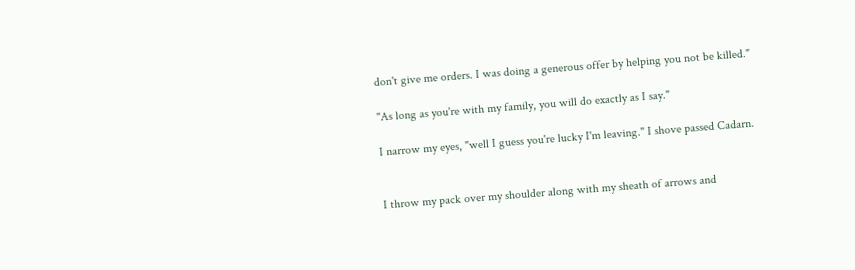don't give me orders. I was doing a generous offer by helping you not be killed."

"As long as you're with my family, you will do exactly as I say."

I narrow my eyes, "well I guess you're lucky I'm leaving." I shove passed Cadarn.


I throw my pack over my shoulder along with my sheath of arrows and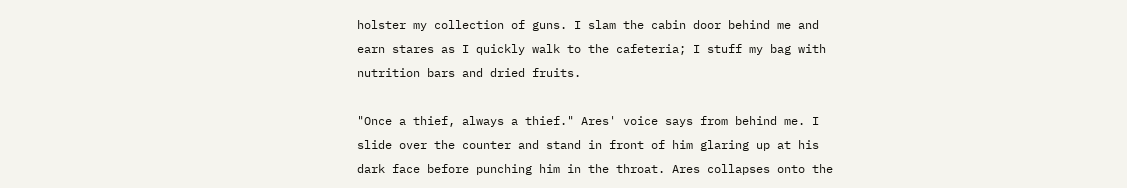holster my collection of guns. I slam the cabin door behind me and earn stares as I quickly walk to the cafeteria; I stuff my bag with nutrition bars and dried fruits.

"Once a thief, always a thief." Ares' voice says from behind me. I slide over the counter and stand in front of him glaring up at his dark face before punching him in the throat. Ares collapses onto the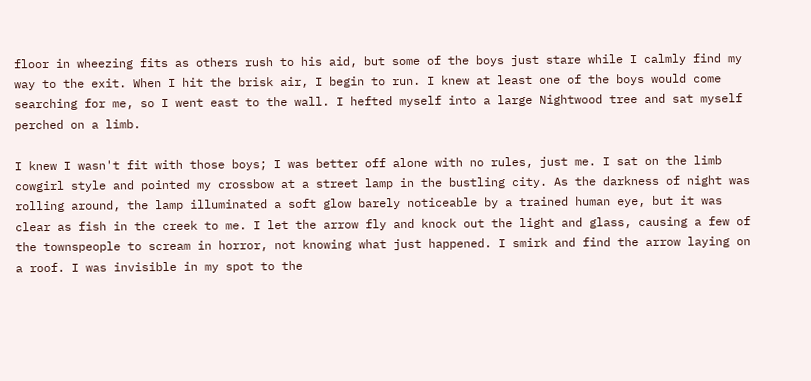floor in wheezing fits as others rush to his aid, but some of the boys just stare while I calmly find my way to the exit. When I hit the brisk air, I begin to run. I knew at least one of the boys would come searching for me, so I went east to the wall. I hefted myself into a large Nightwood tree and sat myself perched on a limb.

I knew I wasn't fit with those boys; I was better off alone with no rules, just me. I sat on the limb cowgirl style and pointed my crossbow at a street lamp in the bustling city. As the darkness of night was rolling around, the lamp illuminated a soft glow barely noticeable by a trained human eye, but it was clear as fish in the creek to me. I let the arrow fly and knock out the light and glass, causing a few of the townspeople to scream in horror, not knowing what just happened. I smirk and find the arrow laying on a roof. I was invisible in my spot to the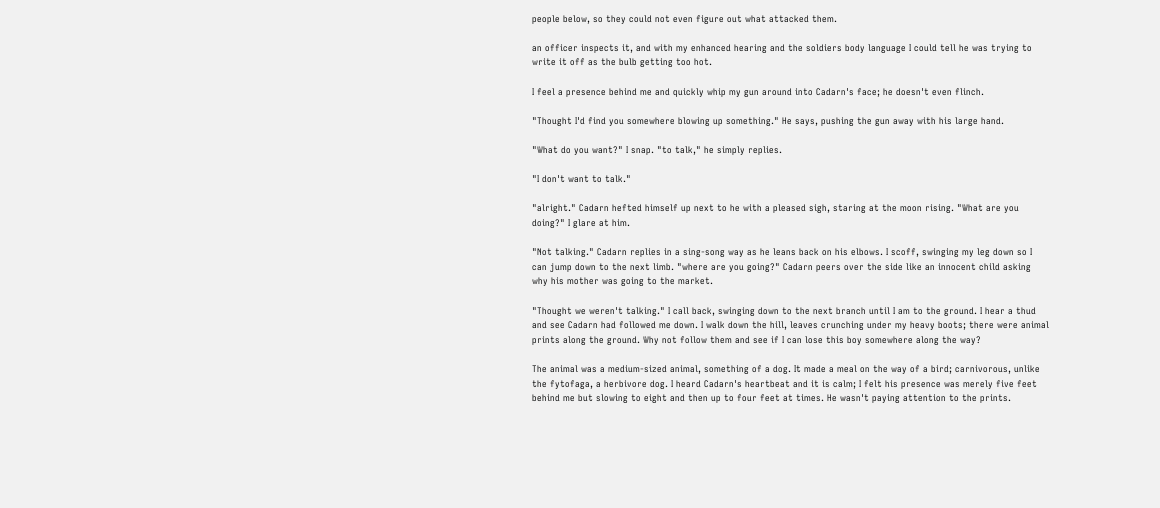people below, so they could not even figure out what attacked them.

an officer inspects it, and with my enhanced hearing and the soldiers body language I could tell he was trying to write it off as the bulb getting too hot.

I feel a presence behind me and quickly whip my gun around into Cadarn's face; he doesn't even flinch.

"Thought I'd find you somewhere blowing up something." He says, pushing the gun away with his large hand.

"What do you want?" I snap. "to talk," he simply replies.

"I don't want to talk."

"alright." Cadarn hefted himself up next to he with a pleased sigh, staring at the moon rising. "What are you doing?" I glare at him.

"Not talking." Cadarn replies in a sing-song way as he leans back on his elbows. I scoff, swinging my leg down so I can jump down to the next limb. "where are you going?" Cadarn peers over the side like an innocent child asking why his mother was going to the market.

"Thought we weren't talking." I call back, swinging down to the next branch until I am to the ground. I hear a thud and see Cadarn had followed me down. I walk down the hill, leaves crunching under my heavy boots; there were animal prints along the ground. Why not follow them and see if I can lose this boy somewhere along the way?

The animal was a medium-sized animal, something of a dog. It made a meal on the way of a bird; carnivorous, unlike the fytofaga, a herbivore dog. I heard Cadarn's heartbeat and it is calm; I felt his presence was merely five feet behind me but slowing to eight and then up to four feet at times. He wasn't paying attention to the prints.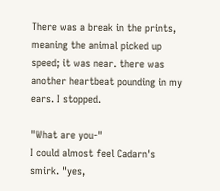There was a break in the prints, meaning the animal picked up speed; it was near. there was another heartbeat pounding in my ears. I stopped.

"What are you-"
I could almost feel Cadarn's smirk. "yes,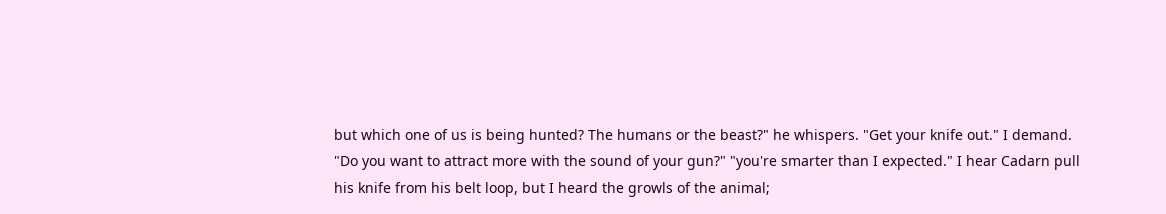but which one of us is being hunted? The humans or the beast?" he whispers. "Get your knife out." I demand.
"Do you want to attract more with the sound of your gun?" "you're smarter than I expected." I hear Cadarn pull his knife from his belt loop, but I heard the growls of the animal;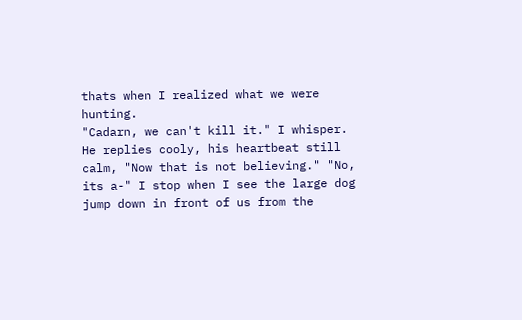thats when I realized what we were hunting.
"Cadarn, we can't kill it." I whisper.
He replies cooly, his heartbeat still calm, "Now that is not believing." "No, its a-" I stop when I see the large dog jump down in front of us from the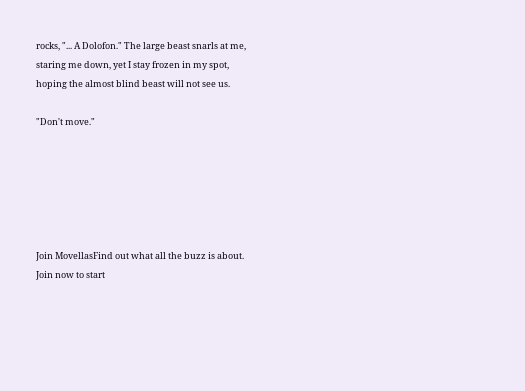rocks, "... A Dolofon." The large beast snarls at me, staring me down, yet I stay frozen in my spot, hoping the almost blind beast will not see us.

"Don't move."






Join MovellasFind out what all the buzz is about. Join now to start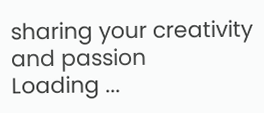sharing your creativity and passion
Loading ...